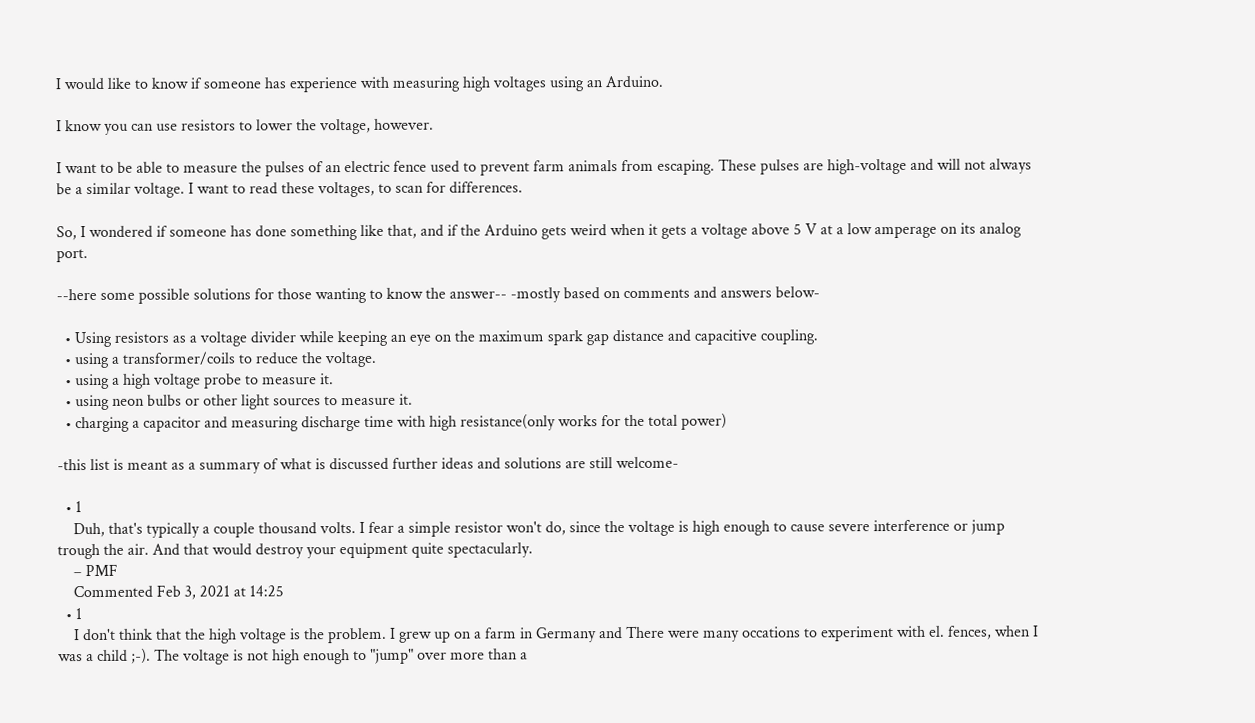I would like to know if someone has experience with measuring high voltages using an Arduino.

I know you can use resistors to lower the voltage, however.

I want to be able to measure the pulses of an electric fence used to prevent farm animals from escaping. These pulses are high-voltage and will not always be a similar voltage. I want to read these voltages, to scan for differences.

So, I wondered if someone has done something like that, and if the Arduino gets weird when it gets a voltage above 5 V at a low amperage on its analog port.

--here some possible solutions for those wanting to know the answer-- -mostly based on comments and answers below-

  • Using resistors as a voltage divider while keeping an eye on the maximum spark gap distance and capacitive coupling.
  • using a transformer/coils to reduce the voltage.
  • using a high voltage probe to measure it.
  • using neon bulbs or other light sources to measure it.
  • charging a capacitor and measuring discharge time with high resistance(only works for the total power)

-this list is meant as a summary of what is discussed further ideas and solutions are still welcome-

  • 1
    Duh, that's typically a couple thousand volts. I fear a simple resistor won't do, since the voltage is high enough to cause severe interference or jump trough the air. And that would destroy your equipment quite spectacularly.
    – PMF
    Commented Feb 3, 2021 at 14:25
  • 1
    I don't think that the high voltage is the problem. I grew up on a farm in Germany and There were many occations to experiment with el. fences, when I was a child ;-). The voltage is not high enough to "jump" over more than a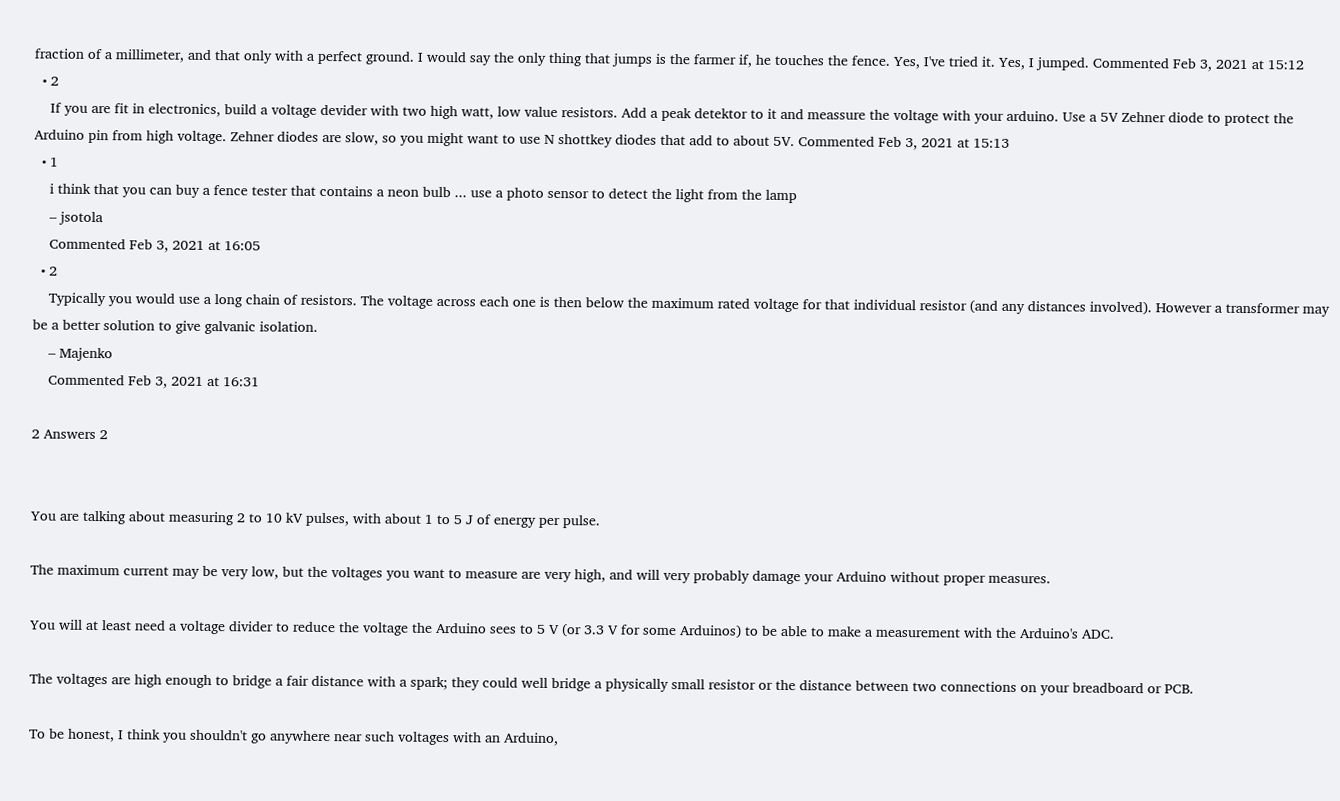fraction of a millimeter, and that only with a perfect ground. I would say the only thing that jumps is the farmer if, he touches the fence. Yes, I've tried it. Yes, I jumped. Commented Feb 3, 2021 at 15:12
  • 2
    If you are fit in electronics, build a voltage devider with two high watt, low value resistors. Add a peak detektor to it and meassure the voltage with your arduino. Use a 5V Zehner diode to protect the Arduino pin from high voltage. Zehner diodes are slow, so you might want to use N shottkey diodes that add to about 5V. Commented Feb 3, 2021 at 15:13
  • 1
    i think that you can buy a fence tester that contains a neon bulb ... use a photo sensor to detect the light from the lamp
    – jsotola
    Commented Feb 3, 2021 at 16:05
  • 2
    Typically you would use a long chain of resistors. The voltage across each one is then below the maximum rated voltage for that individual resistor (and any distances involved). However a transformer may be a better solution to give galvanic isolation.
    – Majenko
    Commented Feb 3, 2021 at 16:31

2 Answers 2


You are talking about measuring 2 to 10 kV pulses, with about 1 to 5 J of energy per pulse.

The maximum current may be very low, but the voltages you want to measure are very high, and will very probably damage your Arduino without proper measures.

You will at least need a voltage divider to reduce the voltage the Arduino sees to 5 V (or 3.3 V for some Arduinos) to be able to make a measurement with the Arduino's ADC.

The voltages are high enough to bridge a fair distance with a spark; they could well bridge a physically small resistor or the distance between two connections on your breadboard or PCB.

To be honest, I think you shouldn't go anywhere near such voltages with an Arduino,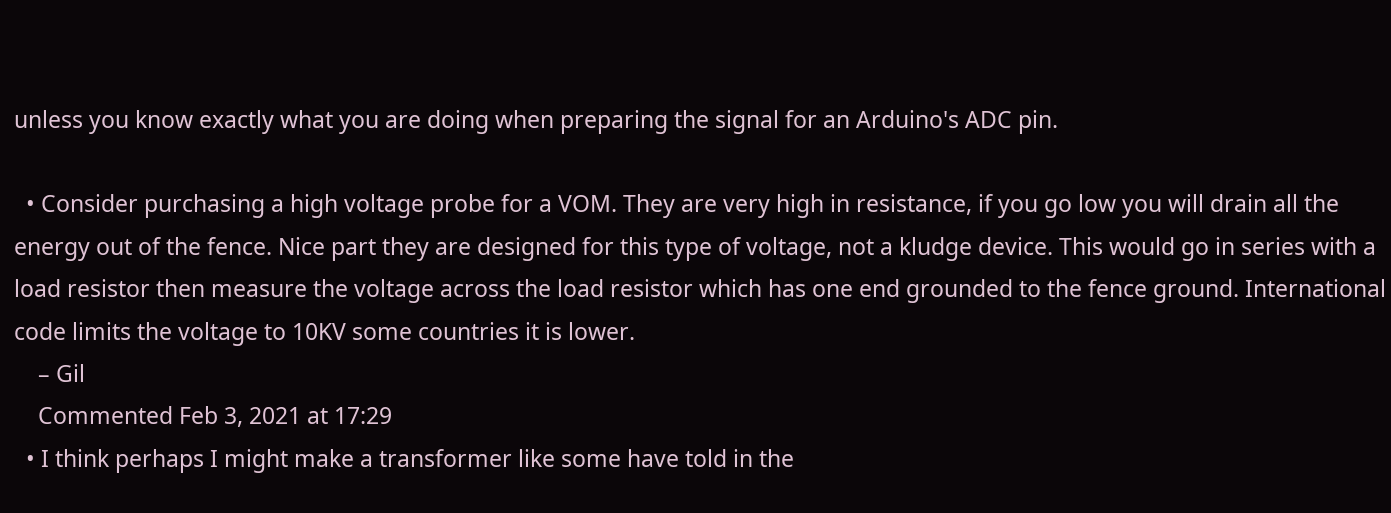unless you know exactly what you are doing when preparing the signal for an Arduino's ADC pin.

  • Consider purchasing a high voltage probe for a VOM. They are very high in resistance, if you go low you will drain all the energy out of the fence. Nice part they are designed for this type of voltage, not a kludge device. This would go in series with a load resistor then measure the voltage across the load resistor which has one end grounded to the fence ground. International code limits the voltage to 10KV some countries it is lower.
    – Gil
    Commented Feb 3, 2021 at 17:29
  • I think perhaps I might make a transformer like some have told in the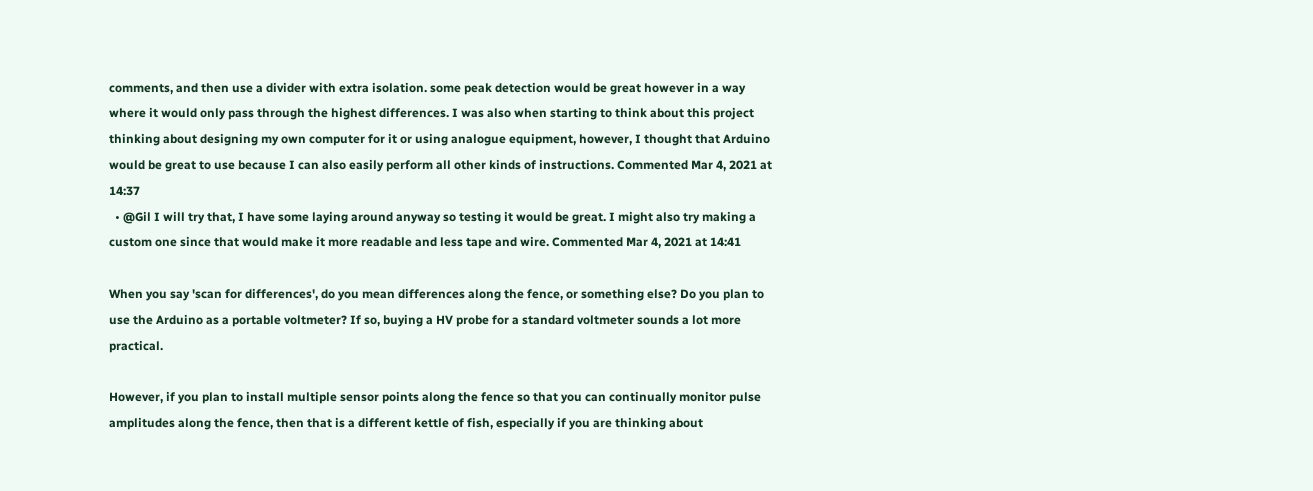comments, and then use a divider with extra isolation. some peak detection would be great however in a way where it would only pass through the highest differences. I was also when starting to think about this project thinking about designing my own computer for it or using analogue equipment, however, I thought that Arduino would be great to use because I can also easily perform all other kinds of instructions. Commented Mar 4, 2021 at 14:37
  • @Gil I will try that, I have some laying around anyway so testing it would be great. I might also try making a custom one since that would make it more readable and less tape and wire. Commented Mar 4, 2021 at 14:41

When you say 'scan for differences', do you mean differences along the fence, or something else? Do you plan to use the Arduino as a portable voltmeter? If so, buying a HV probe for a standard voltmeter sounds a lot more practical.

However, if you plan to install multiple sensor points along the fence so that you can continually monitor pulse amplitudes along the fence, then that is a different kettle of fish, especially if you are thinking about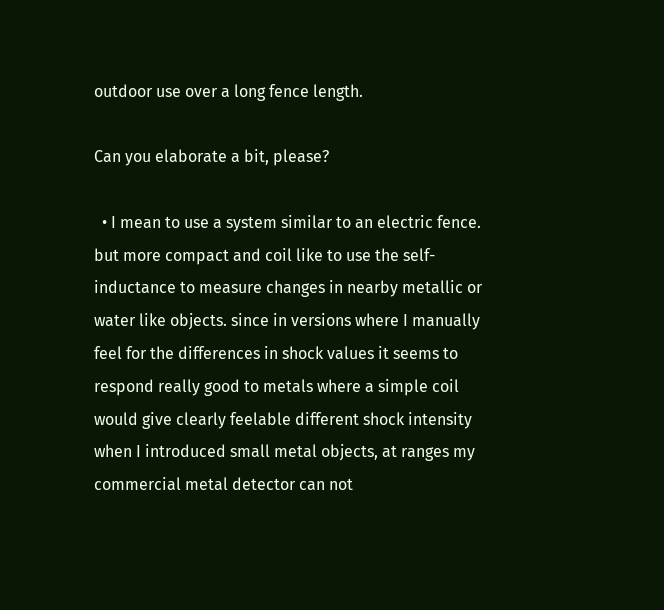outdoor use over a long fence length.

Can you elaborate a bit, please?

  • I mean to use a system similar to an electric fence. but more compact and coil like to use the self-inductance to measure changes in nearby metallic or water like objects. since in versions where I manually feel for the differences in shock values it seems to respond really good to metals where a simple coil would give clearly feelable different shock intensity when I introduced small metal objects, at ranges my commercial metal detector can not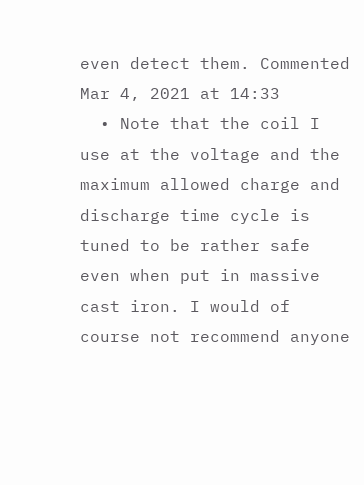even detect them. Commented Mar 4, 2021 at 14:33
  • Note that the coil I use at the voltage and the maximum allowed charge and discharge time cycle is tuned to be rather safe even when put in massive cast iron. I would of course not recommend anyone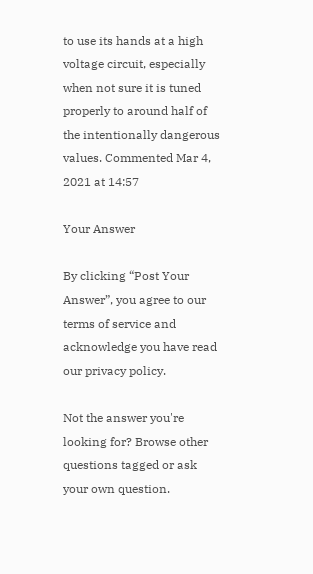to use its hands at a high voltage circuit, especially when not sure it is tuned properly to around half of the intentionally dangerous values. Commented Mar 4, 2021 at 14:57

Your Answer

By clicking “Post Your Answer”, you agree to our terms of service and acknowledge you have read our privacy policy.

Not the answer you're looking for? Browse other questions tagged or ask your own question.